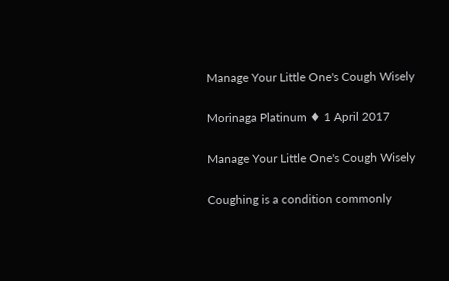Manage Your Little One's Cough Wisely

Morinaga Platinum ♦ 1 April 2017

Manage Your Little One's Cough Wisely

Coughing is a condition commonly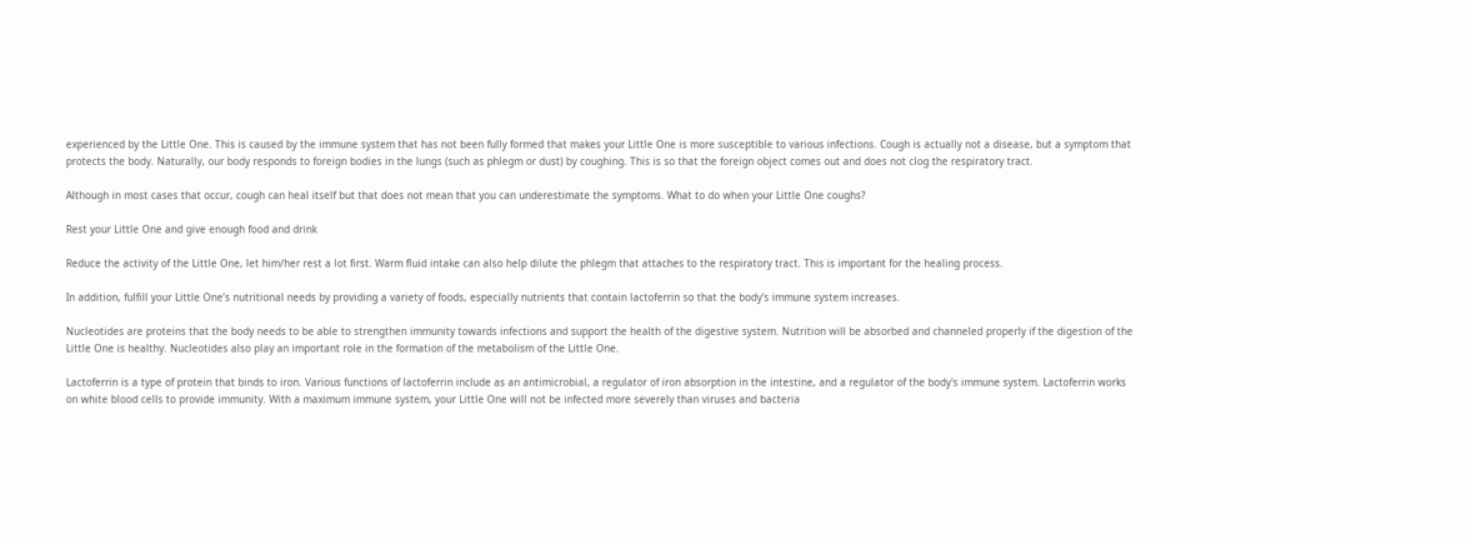experienced by the Little One. This is caused by the immune system that has not been fully formed that makes your Little One is more susceptible to various infections. Cough is actually not a disease, but a symptom that protects the body. Naturally, our body responds to foreign bodies in the lungs (such as phlegm or dust) by coughing. This is so that the foreign object comes out and does not clog the respiratory tract.

Although in most cases that occur, cough can heal itself but that does not mean that you can underestimate the symptoms. What to do when your Little One coughs?

Rest your Little One and give enough food and drink

Reduce the activity of the Little One, let him/her rest a lot first. Warm fluid intake can also help dilute the phlegm that attaches to the respiratory tract. This is important for the healing process.

In addition, fulfill your Little One’s nutritional needs by providing a variety of foods, especially nutrients that contain lactoferrin so that the body's immune system increases.

Nucleotides are proteins that the body needs to be able to strengthen immunity towards infections and support the health of the digestive system. Nutrition will be absorbed and channeled properly if the digestion of the Little One is healthy. Nucleotides also play an important role in the formation of the metabolism of the Little One.

Lactoferrin is a type of protein that binds to iron. Various functions of lactoferrin include as an antimicrobial, a regulator of iron absorption in the intestine, and a regulator of the body's immune system. Lactoferrin works on white blood cells to provide immunity. With a maximum immune system, your Little One will not be infected more severely than viruses and bacteria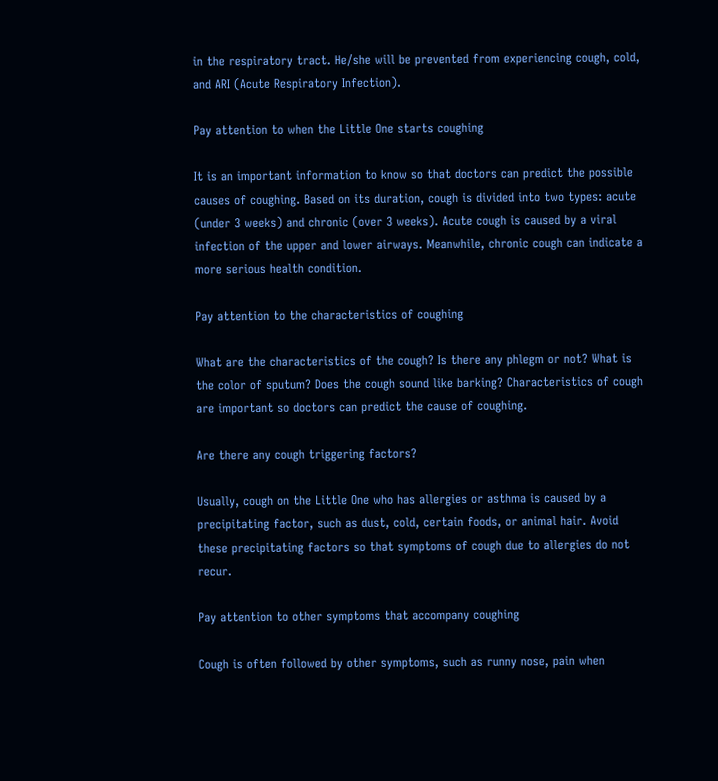in the respiratory tract. He/she will be prevented from experiencing cough, cold, and ARI (Acute Respiratory Infection).

Pay attention to when the Little One starts coughing

It is an important information to know so that doctors can predict the possible causes of coughing. Based on its duration, cough is divided into two types: acute (under 3 weeks) and chronic (over 3 weeks). Acute cough is caused by a viral infection of the upper and lower airways. Meanwhile, chronic cough can indicate a more serious health condition.

Pay attention to the characteristics of coughing

What are the characteristics of the cough? Is there any phlegm or not? What is the color of sputum? Does the cough sound like barking? Characteristics of cough are important so doctors can predict the cause of coughing.

Are there any cough triggering factors?

Usually, cough on the Little One who has allergies or asthma is caused by a precipitating factor, such as dust, cold, certain foods, or animal hair. Avoid these precipitating factors so that symptoms of cough due to allergies do not recur.

Pay attention to other symptoms that accompany coughing

Cough is often followed by other symptoms, such as runny nose, pain when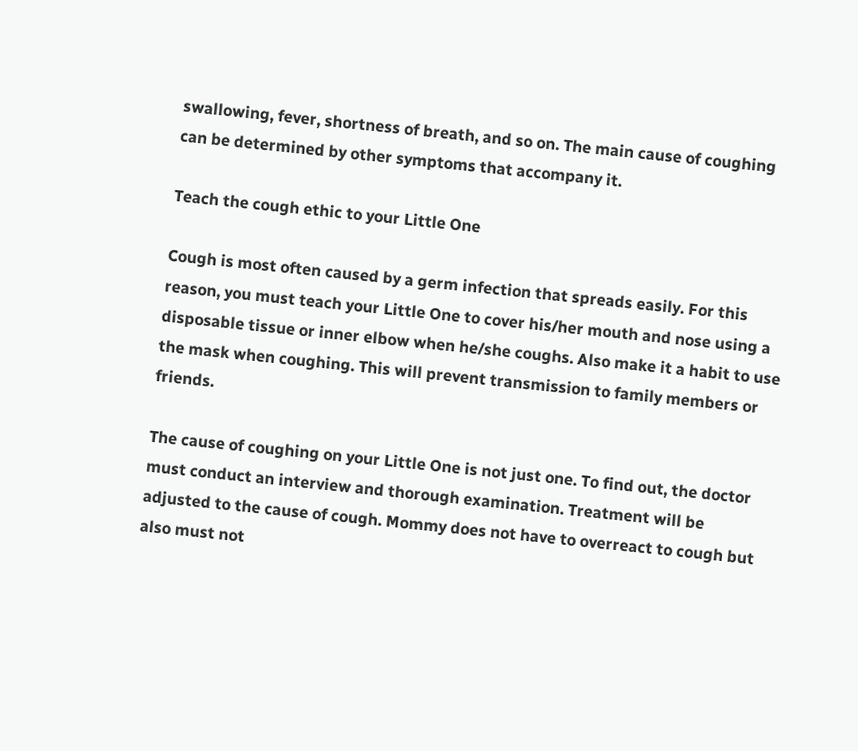swallowing, fever, shortness of breath, and so on. The main cause of coughing can be determined by other symptoms that accompany it.

Teach the cough ethic to your Little One

Cough is most often caused by a germ infection that spreads easily. For this reason, you must teach your Little One to cover his/her mouth and nose using a disposable tissue or inner elbow when he/she coughs. Also make it a habit to use the mask when coughing. This will prevent transmission to family members or friends.

The cause of coughing on your Little One is not just one. To find out, the doctor must conduct an interview and thorough examination. Treatment will be adjusted to the cause of cough. Mommy does not have to overreact to cough but also must not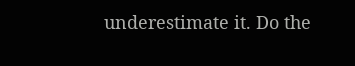underestimate it. Do the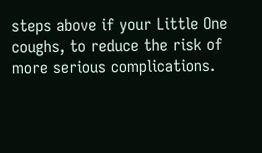steps above if your Little One coughs, to reduce the risk of more serious complications.